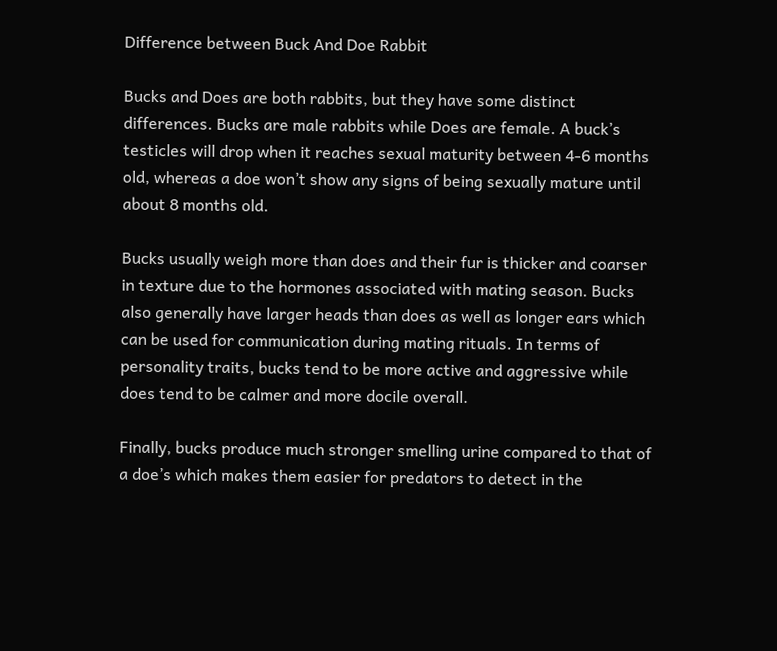Difference between Buck And Doe Rabbit

Bucks and Does are both rabbits, but they have some distinct differences. Bucks are male rabbits while Does are female. A buck’s testicles will drop when it reaches sexual maturity between 4-6 months old, whereas a doe won’t show any signs of being sexually mature until about 8 months old.

Bucks usually weigh more than does and their fur is thicker and coarser in texture due to the hormones associated with mating season. Bucks also generally have larger heads than does as well as longer ears which can be used for communication during mating rituals. In terms of personality traits, bucks tend to be more active and aggressive while does tend to be calmer and more docile overall.

Finally, bucks produce much stronger smelling urine compared to that of a doe’s which makes them easier for predators to detect in the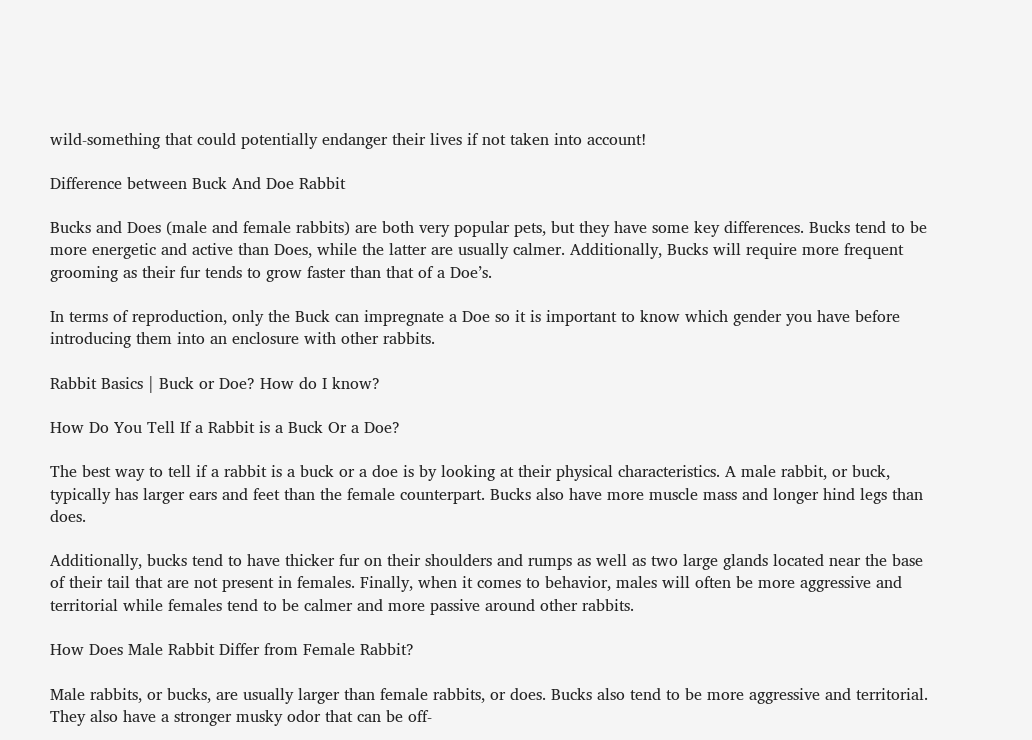wild-something that could potentially endanger their lives if not taken into account!

Difference between Buck And Doe Rabbit

Bucks and Does (male and female rabbits) are both very popular pets, but they have some key differences. Bucks tend to be more energetic and active than Does, while the latter are usually calmer. Additionally, Bucks will require more frequent grooming as their fur tends to grow faster than that of a Doe’s.

In terms of reproduction, only the Buck can impregnate a Doe so it is important to know which gender you have before introducing them into an enclosure with other rabbits.

Rabbit Basics | Buck or Doe? How do I know?

How Do You Tell If a Rabbit is a Buck Or a Doe?

The best way to tell if a rabbit is a buck or a doe is by looking at their physical characteristics. A male rabbit, or buck, typically has larger ears and feet than the female counterpart. Bucks also have more muscle mass and longer hind legs than does.

Additionally, bucks tend to have thicker fur on their shoulders and rumps as well as two large glands located near the base of their tail that are not present in females. Finally, when it comes to behavior, males will often be more aggressive and territorial while females tend to be calmer and more passive around other rabbits.

How Does Male Rabbit Differ from Female Rabbit?

Male rabbits, or bucks, are usually larger than female rabbits, or does. Bucks also tend to be more aggressive and territorial. They also have a stronger musky odor that can be off-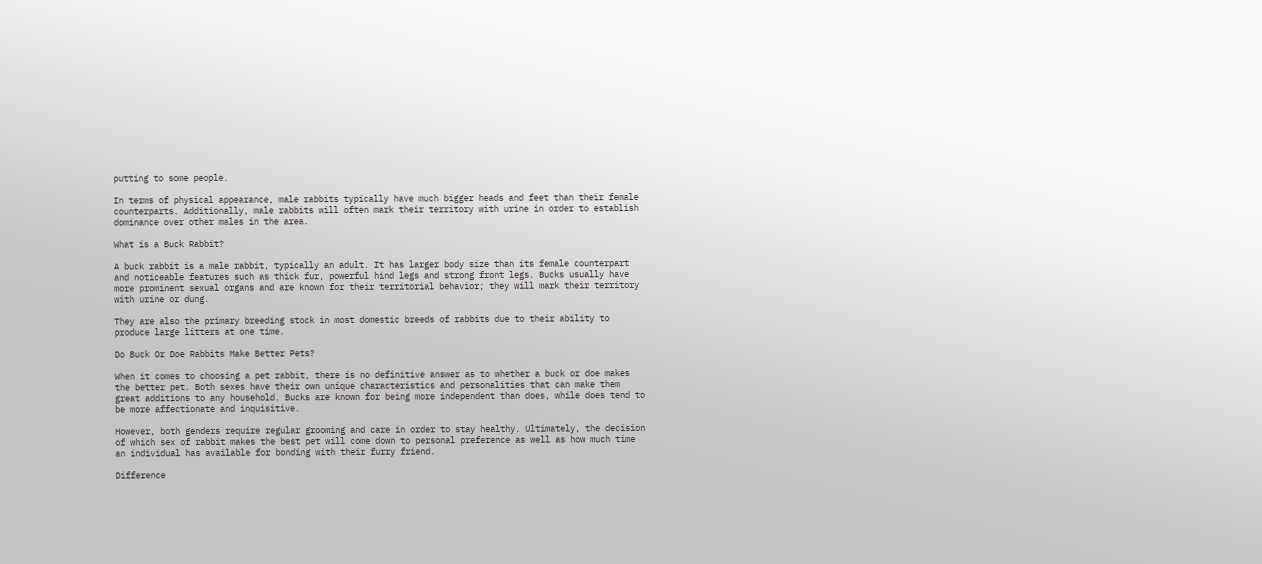putting to some people.

In terms of physical appearance, male rabbits typically have much bigger heads and feet than their female counterparts. Additionally, male rabbits will often mark their territory with urine in order to establish dominance over other males in the area.

What is a Buck Rabbit?

A buck rabbit is a male rabbit, typically an adult. It has larger body size than its female counterpart and noticeable features such as thick fur, powerful hind legs and strong front legs. Bucks usually have more prominent sexual organs and are known for their territorial behavior; they will mark their territory with urine or dung.

They are also the primary breeding stock in most domestic breeds of rabbits due to their ability to produce large litters at one time.

Do Buck Or Doe Rabbits Make Better Pets?

When it comes to choosing a pet rabbit, there is no definitive answer as to whether a buck or doe makes the better pet. Both sexes have their own unique characteristics and personalities that can make them great additions to any household. Bucks are known for being more independent than does, while does tend to be more affectionate and inquisitive.

However, both genders require regular grooming and care in order to stay healthy. Ultimately, the decision of which sex of rabbit makes the best pet will come down to personal preference as well as how much time an individual has available for bonding with their furry friend.

Difference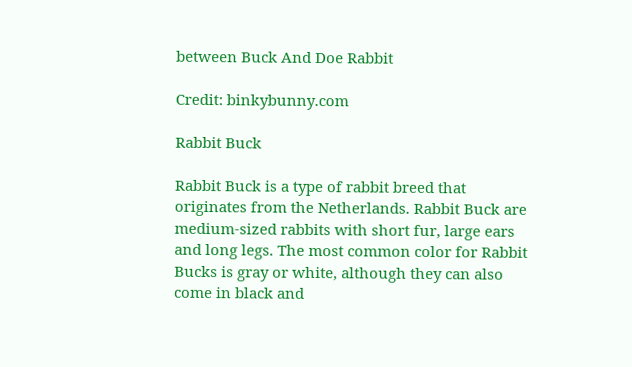between Buck And Doe Rabbit

Credit: binkybunny.com

Rabbit Buck

Rabbit Buck is a type of rabbit breed that originates from the Netherlands. Rabbit Buck are medium-sized rabbits with short fur, large ears and long legs. The most common color for Rabbit Bucks is gray or white, although they can also come in black and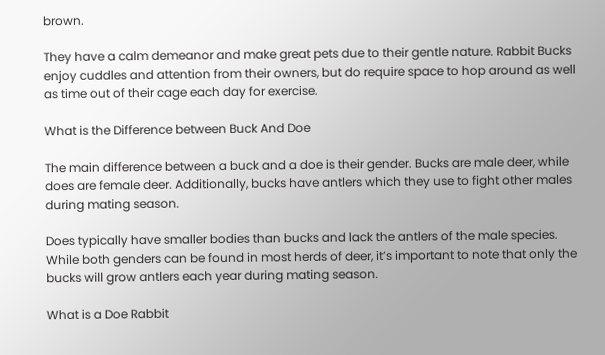brown.

They have a calm demeanor and make great pets due to their gentle nature. Rabbit Bucks enjoy cuddles and attention from their owners, but do require space to hop around as well as time out of their cage each day for exercise.

What is the Difference between Buck And Doe

The main difference between a buck and a doe is their gender. Bucks are male deer, while does are female deer. Additionally, bucks have antlers which they use to fight other males during mating season.

Does typically have smaller bodies than bucks and lack the antlers of the male species. While both genders can be found in most herds of deer, it’s important to note that only the bucks will grow antlers each year during mating season.

What is a Doe Rabbit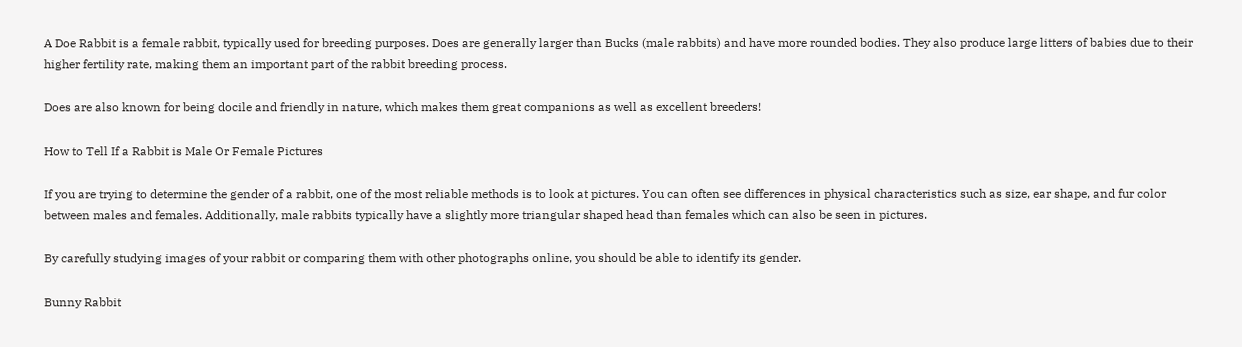A Doe Rabbit is a female rabbit, typically used for breeding purposes. Does are generally larger than Bucks (male rabbits) and have more rounded bodies. They also produce large litters of babies due to their higher fertility rate, making them an important part of the rabbit breeding process.

Does are also known for being docile and friendly in nature, which makes them great companions as well as excellent breeders!

How to Tell If a Rabbit is Male Or Female Pictures

If you are trying to determine the gender of a rabbit, one of the most reliable methods is to look at pictures. You can often see differences in physical characteristics such as size, ear shape, and fur color between males and females. Additionally, male rabbits typically have a slightly more triangular shaped head than females which can also be seen in pictures.

By carefully studying images of your rabbit or comparing them with other photographs online, you should be able to identify its gender.

Bunny Rabbit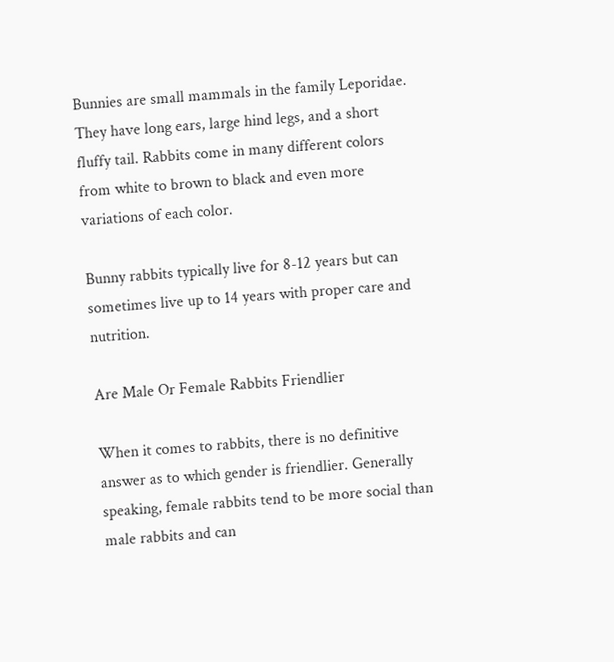Bunnies are small mammals in the family Leporidae. They have long ears, large hind legs, and a short fluffy tail. Rabbits come in many different colors from white to brown to black and even more variations of each color.

Bunny rabbits typically live for 8-12 years but can sometimes live up to 14 years with proper care and nutrition.

Are Male Or Female Rabbits Friendlier

When it comes to rabbits, there is no definitive answer as to which gender is friendlier. Generally speaking, female rabbits tend to be more social than male rabbits and can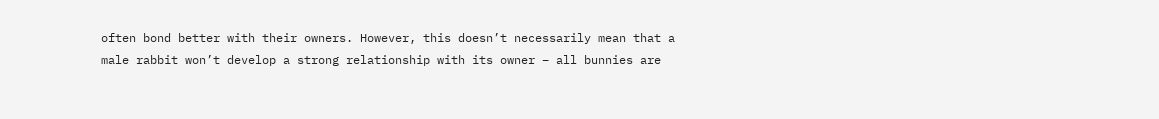often bond better with their owners. However, this doesn’t necessarily mean that a male rabbit won’t develop a strong relationship with its owner – all bunnies are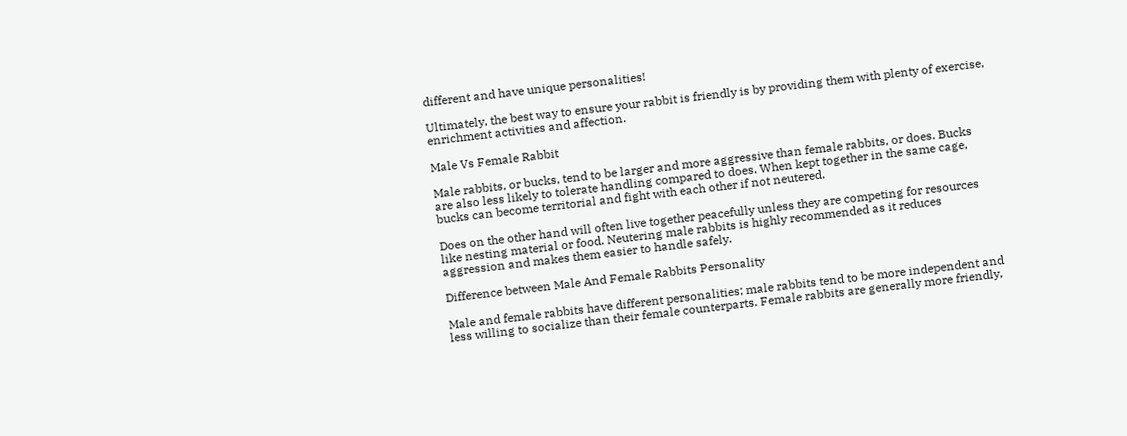different and have unique personalities!

Ultimately, the best way to ensure your rabbit is friendly is by providing them with plenty of exercise, enrichment activities and affection.

Male Vs Female Rabbit

Male rabbits, or bucks, tend to be larger and more aggressive than female rabbits, or does. Bucks are also less likely to tolerate handling compared to does. When kept together in the same cage, bucks can become territorial and fight with each other if not neutered.

Does on the other hand will often live together peacefully unless they are competing for resources like nesting material or food. Neutering male rabbits is highly recommended as it reduces aggression and makes them easier to handle safely.

Difference between Male And Female Rabbits Personality

Male and female rabbits have different personalities; male rabbits tend to be more independent and less willing to socialize than their female counterparts. Female rabbits are generally more friendly,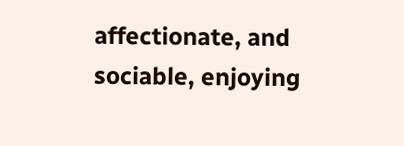affectionate, and sociable, enjoying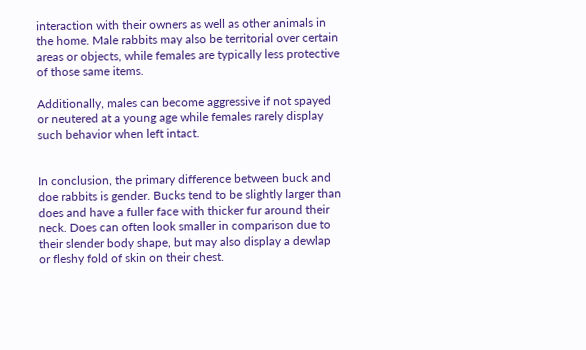interaction with their owners as well as other animals in the home. Male rabbits may also be territorial over certain areas or objects, while females are typically less protective of those same items.

Additionally, males can become aggressive if not spayed or neutered at a young age while females rarely display such behavior when left intact.


In conclusion, the primary difference between buck and doe rabbits is gender. Bucks tend to be slightly larger than does and have a fuller face with thicker fur around their neck. Does can often look smaller in comparison due to their slender body shape, but may also display a dewlap or fleshy fold of skin on their chest.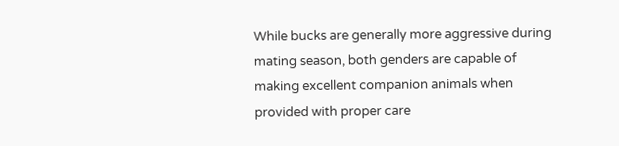While bucks are generally more aggressive during mating season, both genders are capable of making excellent companion animals when provided with proper care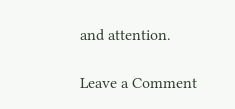and attention.

Leave a Comment